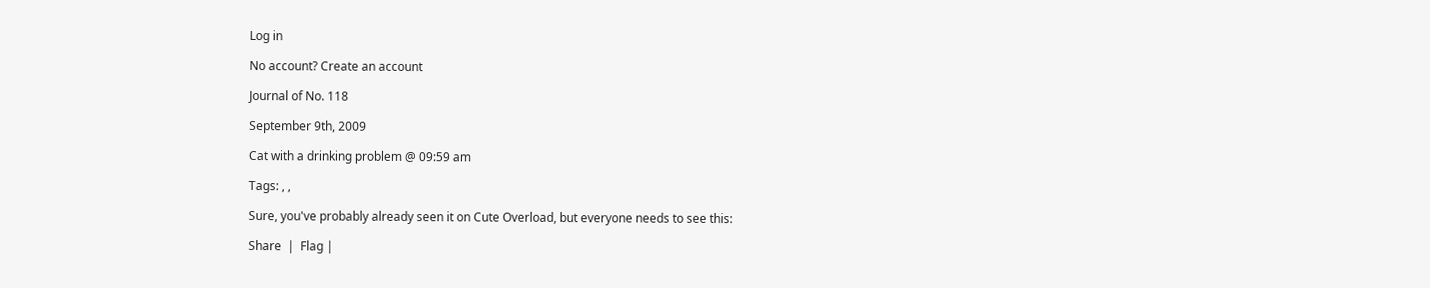Log in

No account? Create an account

Journal of No. 118

September 9th, 2009

Cat with a drinking problem @ 09:59 am

Tags: , ,

Sure, you've probably already seen it on Cute Overload, but everyone needs to see this:

Share  |  Flag |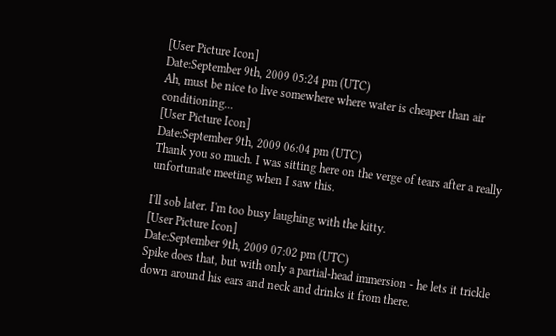[User Picture Icon]
Date:September 9th, 2009 05:24 pm (UTC)
Ah, must be nice to live somewhere where water is cheaper than air conditioning...
[User Picture Icon]
Date:September 9th, 2009 06:04 pm (UTC)
Thank you so much. I was sitting here on the verge of tears after a really unfortunate meeting when I saw this.

I'll sob later. I'm too busy laughing with the kitty.
[User Picture Icon]
Date:September 9th, 2009 07:02 pm (UTC)
Spike does that, but with only a partial-head immersion - he lets it trickle down around his ears and neck and drinks it from there.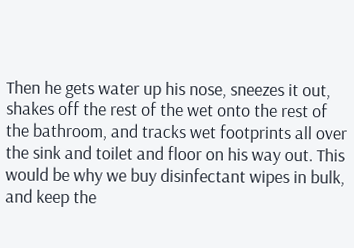Then he gets water up his nose, sneezes it out, shakes off the rest of the wet onto the rest of the bathroom, and tracks wet footprints all over the sink and toilet and floor on his way out. This would be why we buy disinfectant wipes in bulk, and keep the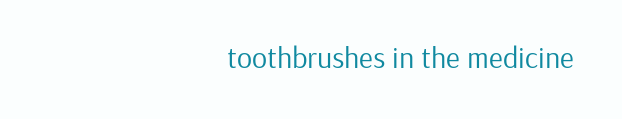toothbrushes in the medicine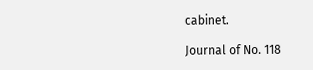cabinet.

Journal of No. 118